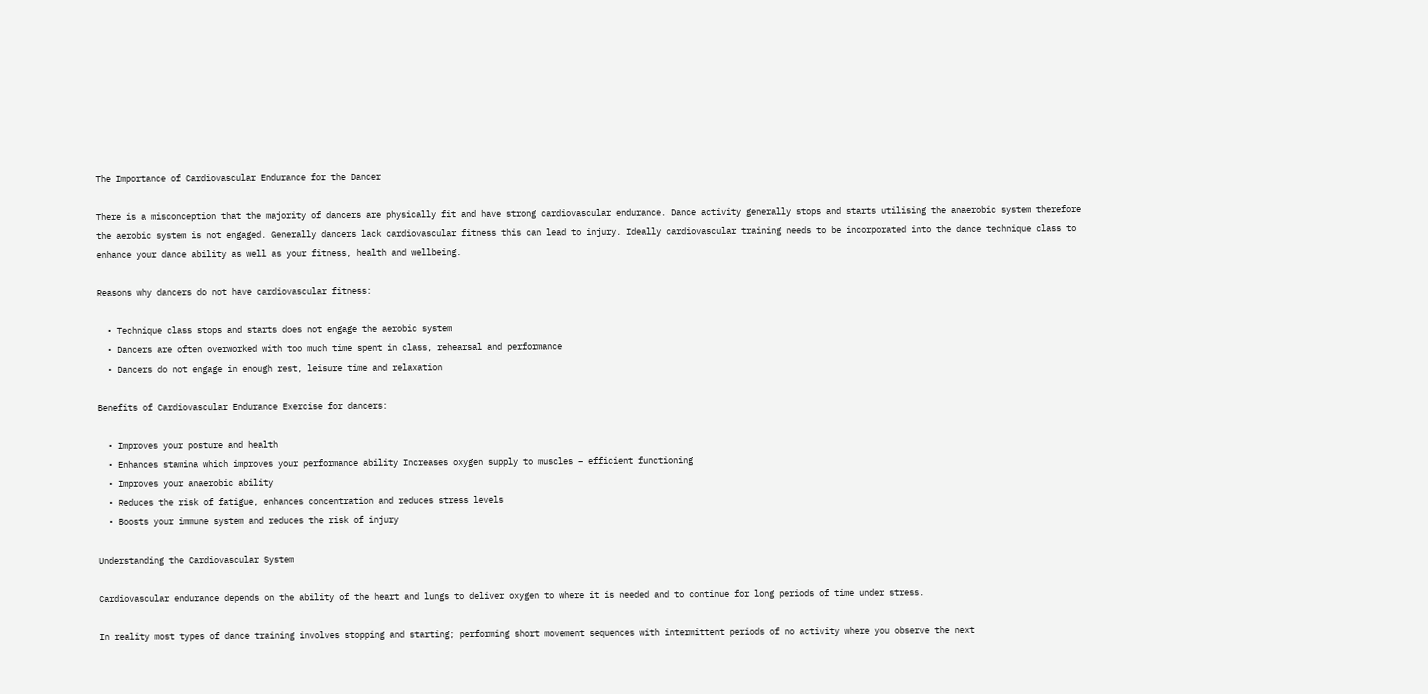The Importance of Cardiovascular Endurance for the Dancer

There is a misconception that the majority of dancers are physically fit and have strong cardiovascular endurance. Dance activity generally stops and starts utilising the anaerobic system therefore the aerobic system is not engaged. Generally dancers lack cardiovascular fitness this can lead to injury. Ideally cardiovascular training needs to be incorporated into the dance technique class to enhance your dance ability as well as your fitness, health and wellbeing.

Reasons why dancers do not have cardiovascular fitness:

  • Technique class stops and starts does not engage the aerobic system
  • Dancers are often overworked with too much time spent in class, rehearsal and performance
  • Dancers do not engage in enough rest, leisure time and relaxation

Benefits of Cardiovascular Endurance Exercise for dancers:

  • Improves your posture and health
  • Enhances stamina which improves your performance ability Increases oxygen supply to muscles – efficient functioning
  • Improves your anaerobic ability
  • Reduces the risk of fatigue, enhances concentration and reduces stress levels
  • Boosts your immune system and reduces the risk of injury

Understanding the Cardiovascular System

Cardiovascular endurance depends on the ability of the heart and lungs to deliver oxygen to where it is needed and to continue for long periods of time under stress.

In reality most types of dance training involves stopping and starting; performing short movement sequences with intermittent periods of no activity where you observe the next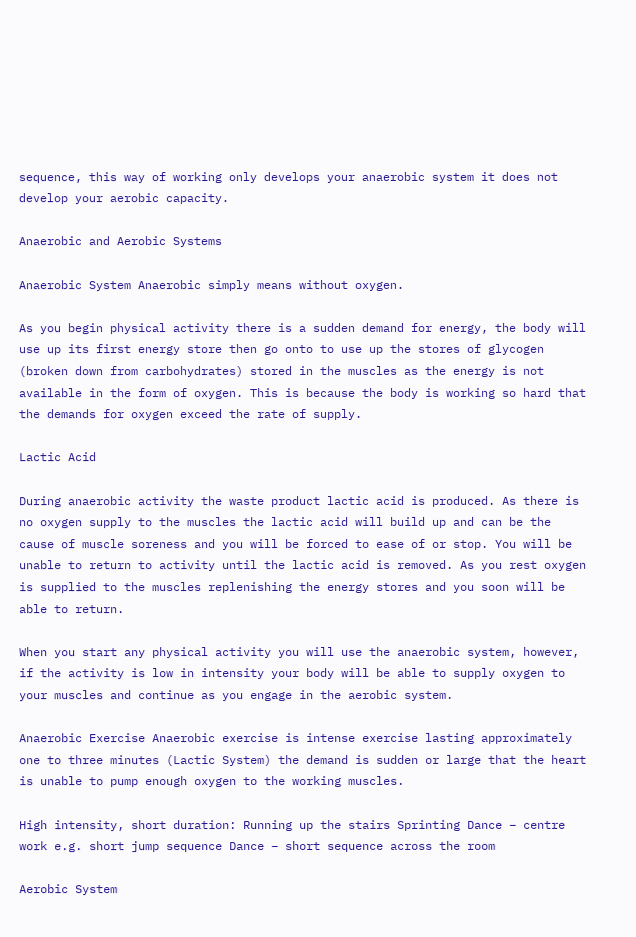sequence, this way of working only develops your anaerobic system it does not develop your aerobic capacity.

Anaerobic and Aerobic Systems

Anaerobic System Anaerobic simply means without oxygen.

As you begin physical activity there is a sudden demand for energy, the body will use up its first energy store then go onto to use up the stores of glycogen (broken down from carbohydrates) stored in the muscles as the energy is not available in the form of oxygen. This is because the body is working so hard that the demands for oxygen exceed the rate of supply.

Lactic Acid

During anaerobic activity the waste product lactic acid is produced. As there is no oxygen supply to the muscles the lactic acid will build up and can be the cause of muscle soreness and you will be forced to ease of or stop. You will be unable to return to activity until the lactic acid is removed. As you rest oxygen is supplied to the muscles replenishing the energy stores and you soon will be able to return.

When you start any physical activity you will use the anaerobic system, however, if the activity is low in intensity your body will be able to supply oxygen to your muscles and continue as you engage in the aerobic system.

Anaerobic Exercise Anaerobic exercise is intense exercise lasting approximately one to three minutes (Lactic System) the demand is sudden or large that the heart is unable to pump enough oxygen to the working muscles.

High intensity, short duration: Running up the stairs Sprinting Dance – centre work e.g. short jump sequence Dance – short sequence across the room

Aerobic System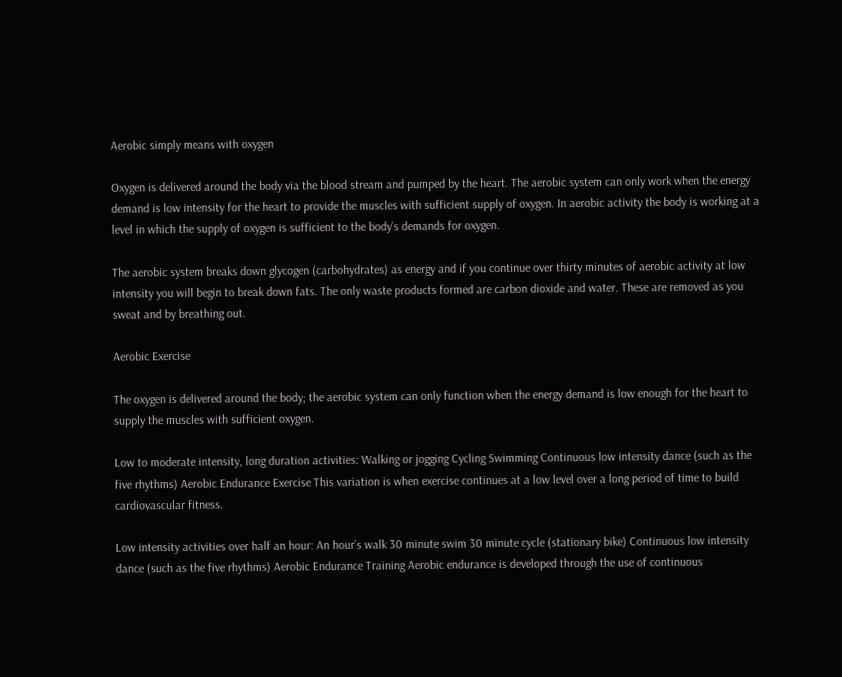Aerobic simply means with oxygen

Oxygen is delivered around the body via the blood stream and pumped by the heart. The aerobic system can only work when the energy demand is low intensity for the heart to provide the muscles with sufficient supply of oxygen. In aerobic activity the body is working at a level in which the supply of oxygen is sufficient to the body’s demands for oxygen.

The aerobic system breaks down glycogen (carbohydrates) as energy and if you continue over thirty minutes of aerobic activity at low intensity you will begin to break down fats. The only waste products formed are carbon dioxide and water. These are removed as you sweat and by breathing out.

Aerobic Exercise

The oxygen is delivered around the body; the aerobic system can only function when the energy demand is low enough for the heart to supply the muscles with sufficient oxygen.

Low to moderate intensity, long duration activities: Walking or jogging Cycling Swimming Continuous low intensity dance (such as the five rhythms) Aerobic Endurance Exercise This variation is when exercise continues at a low level over a long period of time to build cardiovascular fitness.

Low intensity activities over half an hour: An hour’s walk 30 minute swim 30 minute cycle (stationary bike) Continuous low intensity dance (such as the five rhythms) Aerobic Endurance Training Aerobic endurance is developed through the use of continuous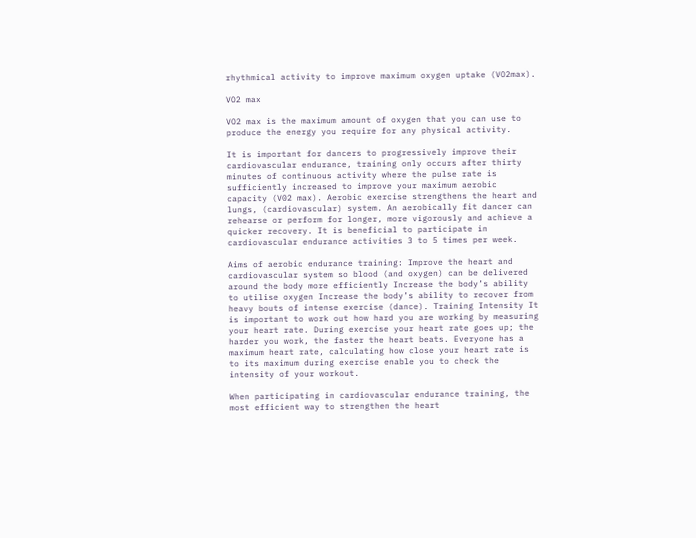rhythmical activity to improve maximum oxygen uptake (VO2max).

VO2 max

VO2 max is the maximum amount of oxygen that you can use to produce the energy you require for any physical activity.

It is important for dancers to progressively improve their cardiovascular endurance, training only occurs after thirty minutes of continuous activity where the pulse rate is sufficiently increased to improve your maximum aerobic capacity (V02 max). Aerobic exercise strengthens the heart and lungs, (cardiovascular) system. An aerobically fit dancer can rehearse or perform for longer, more vigorously and achieve a quicker recovery. It is beneficial to participate in cardiovascular endurance activities 3 to 5 times per week.

Aims of aerobic endurance training: Improve the heart and cardiovascular system so blood (and oxygen) can be delivered around the body more efficiently Increase the body’s ability to utilise oxygen Increase the body’s ability to recover from heavy bouts of intense exercise (dance). Training Intensity It is important to work out how hard you are working by measuring your heart rate. During exercise your heart rate goes up; the harder you work, the faster the heart beats. Everyone has a maximum heart rate, calculating how close your heart rate is to its maximum during exercise enable you to check the intensity of your workout.

When participating in cardiovascular endurance training, the most efficient way to strengthen the heart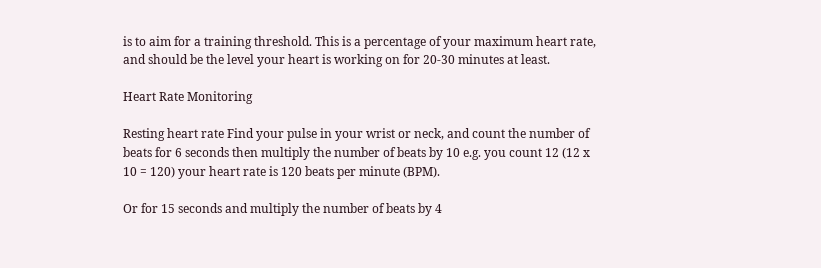is to aim for a training threshold. This is a percentage of your maximum heart rate, and should be the level your heart is working on for 20-30 minutes at least.

Heart Rate Monitoring

Resting heart rate Find your pulse in your wrist or neck, and count the number of beats for 6 seconds then multiply the number of beats by 10 e.g. you count 12 (12 x 10 = 120) your heart rate is 120 beats per minute (BPM).

Or for 15 seconds and multiply the number of beats by 4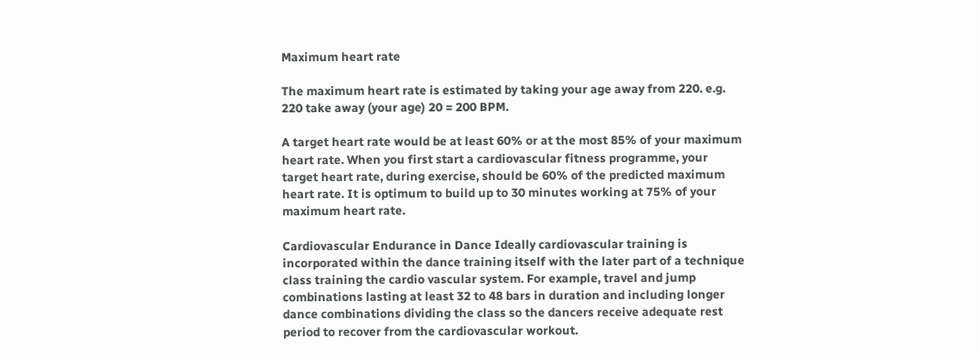Maximum heart rate

The maximum heart rate is estimated by taking your age away from 220. e.g. 220 take away (your age) 20 = 200 BPM.

A target heart rate would be at least 60% or at the most 85% of your maximum heart rate. When you first start a cardiovascular fitness programme, your target heart rate, during exercise, should be 60% of the predicted maximum heart rate. It is optimum to build up to 30 minutes working at 75% of your maximum heart rate.

Cardiovascular Endurance in Dance Ideally cardiovascular training is incorporated within the dance training itself with the later part of a technique class training the cardio vascular system. For example, travel and jump combinations lasting at least 32 to 48 bars in duration and including longer dance combinations dividing the class so the dancers receive adequate rest period to recover from the cardiovascular workout.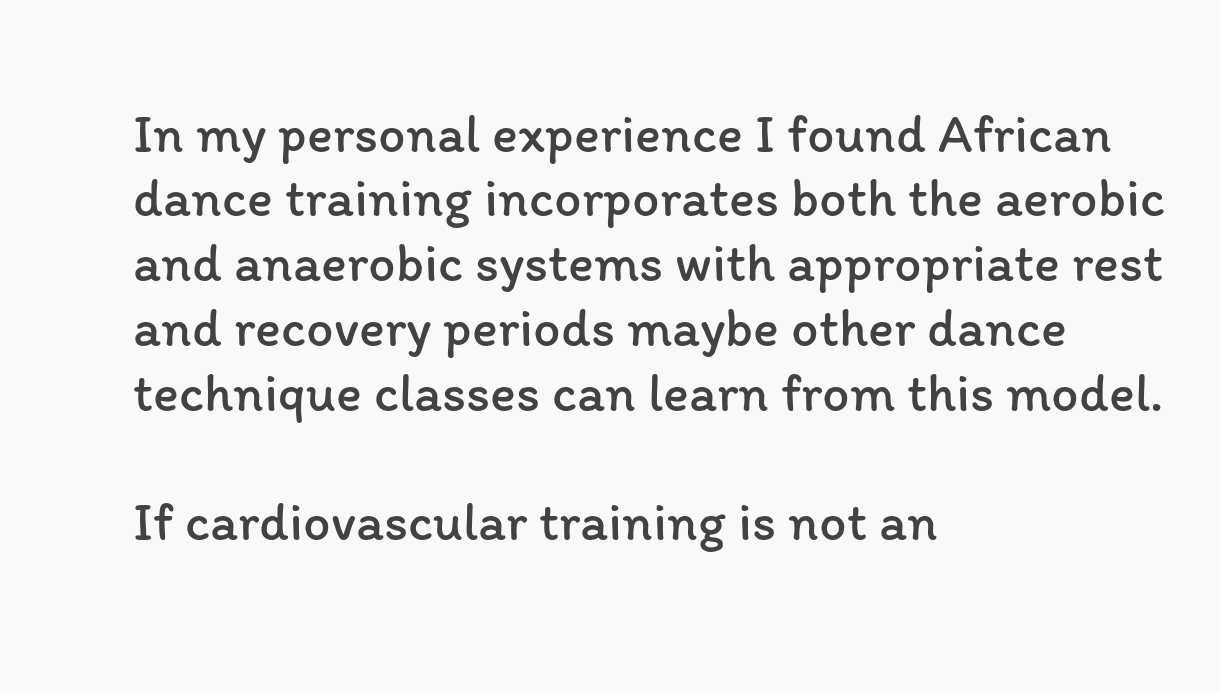In my personal experience I found African dance training incorporates both the aerobic and anaerobic systems with appropriate rest and recovery periods maybe other dance technique classes can learn from this model.

If cardiovascular training is not an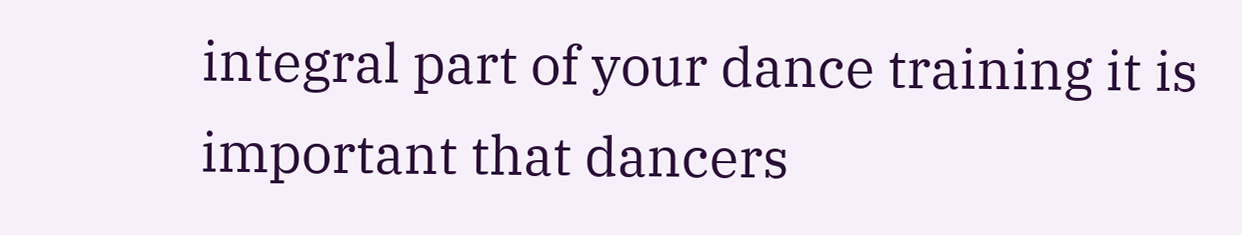integral part of your dance training it is important that dancers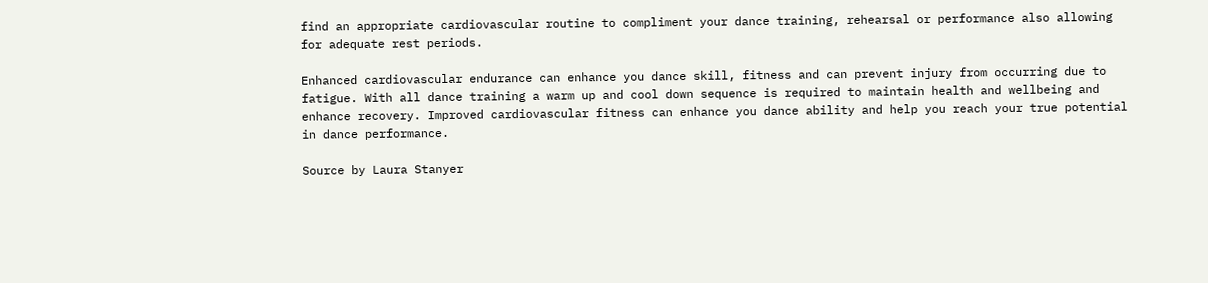find an appropriate cardiovascular routine to compliment your dance training, rehearsal or performance also allowing for adequate rest periods.

Enhanced cardiovascular endurance can enhance you dance skill, fitness and can prevent injury from occurring due to fatigue. With all dance training a warm up and cool down sequence is required to maintain health and wellbeing and enhance recovery. Improved cardiovascular fitness can enhance you dance ability and help you reach your true potential in dance performance.

Source by Laura Stanyer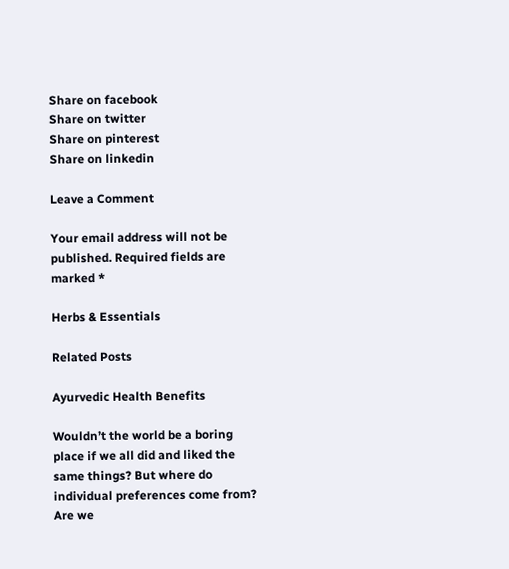Share on facebook
Share on twitter
Share on pinterest
Share on linkedin

Leave a Comment

Your email address will not be published. Required fields are marked *

Herbs & Essentials

Related Posts

Ayurvedic Health Benefits

Wouldn’t the world be a boring place if we all did and liked the same things? But where do individual preferences come from? Are we